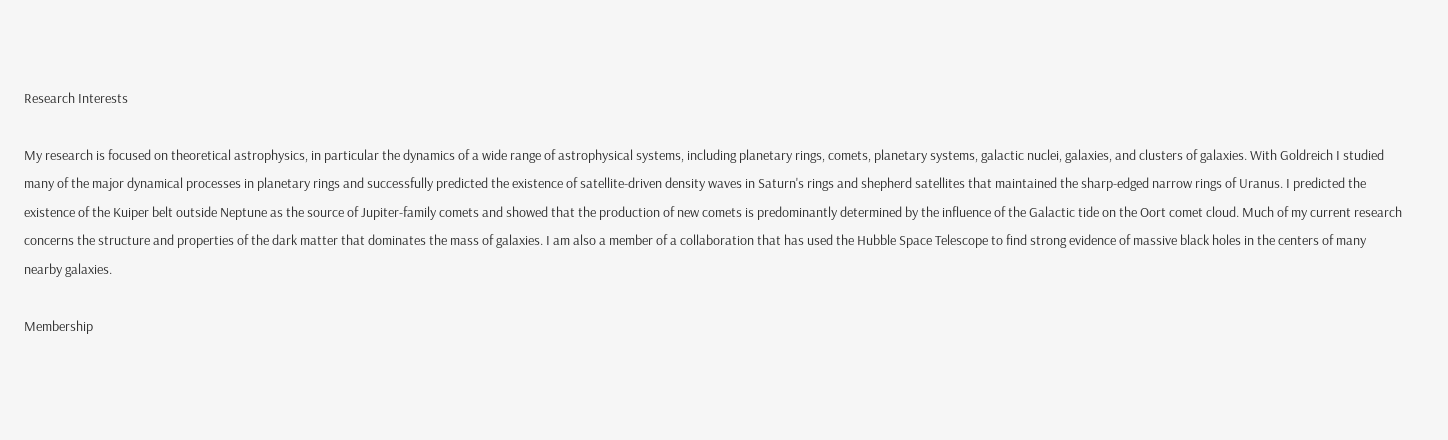Research Interests

My research is focused on theoretical astrophysics, in particular the dynamics of a wide range of astrophysical systems, including planetary rings, comets, planetary systems, galactic nuclei, galaxies, and clusters of galaxies. With Goldreich I studied many of the major dynamical processes in planetary rings and successfully predicted the existence of satellite-driven density waves in Saturn's rings and shepherd satellites that maintained the sharp-edged narrow rings of Uranus. I predicted the existence of the Kuiper belt outside Neptune as the source of Jupiter-family comets and showed that the production of new comets is predominantly determined by the influence of the Galactic tide on the Oort comet cloud. Much of my current research concerns the structure and properties of the dark matter that dominates the mass of galaxies. I am also a member of a collaboration that has used the Hubble Space Telescope to find strong evidence of massive black holes in the centers of many nearby galaxies.

Membership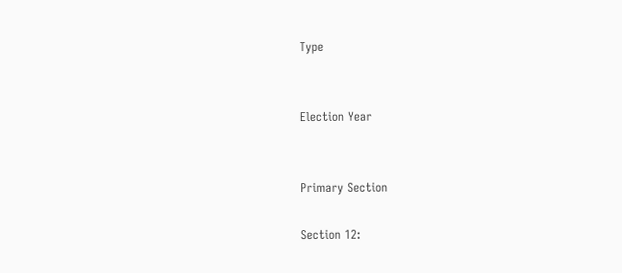Type


Election Year


Primary Section

Section 12: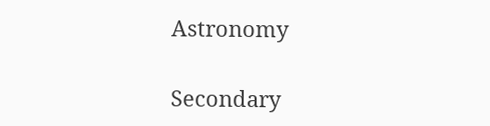Astronomy

Secondary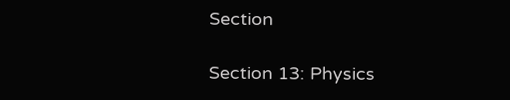Section

Section 13: Physics